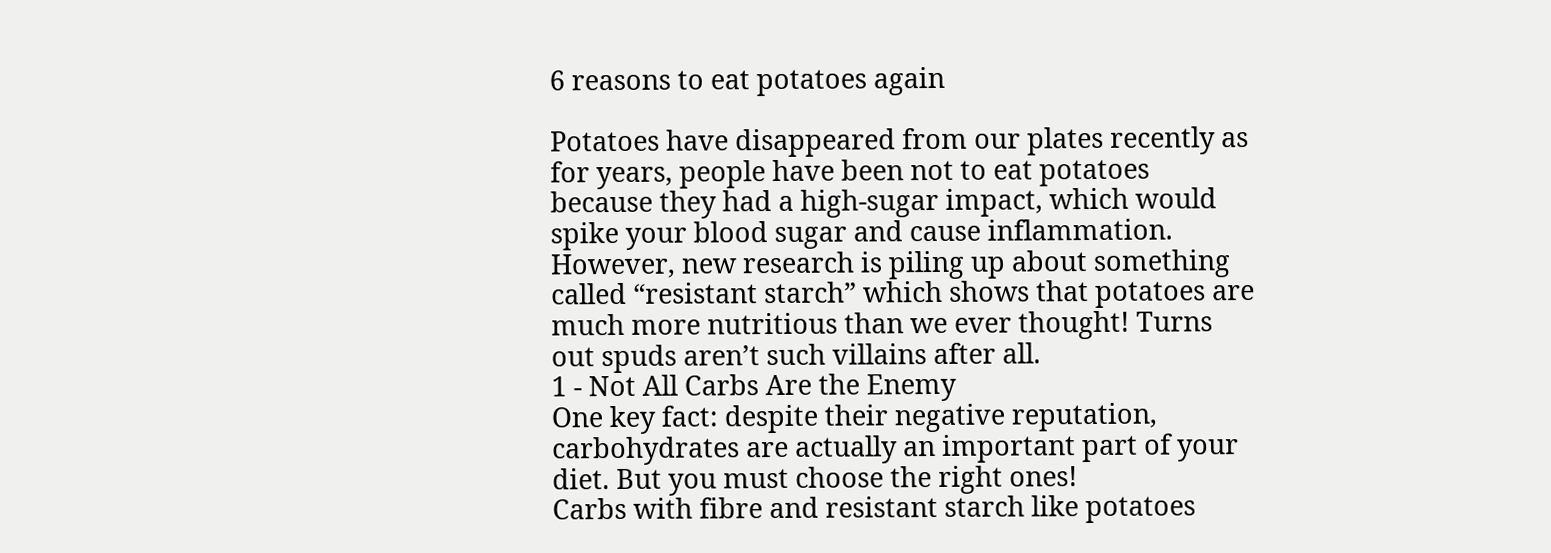6 reasons to eat potatoes again

Potatoes have disappeared from our plates recently as for years, people have been not to eat potatoes because they had a high-sugar impact, which would spike your blood sugar and cause inflammation.
However, new research is piling up about something called “resistant starch” which shows that potatoes are much more nutritious than we ever thought! Turns out spuds aren’t such villains after all.
1 - Not All Carbs Are the Enemy
One key fact: despite their negative reputation, carbohydrates are actually an important part of your diet. But you must choose the right ones!
Carbs with fibre and resistant starch like potatoes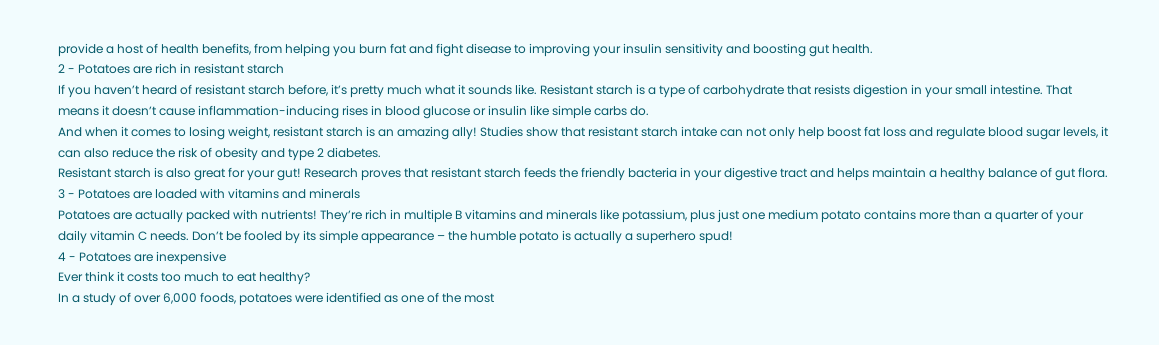provide a host of health benefits, from helping you burn fat and fight disease to improving your insulin sensitivity and boosting gut health.
2 - Potatoes are rich in resistant starch
If you haven’t heard of resistant starch before, it’s pretty much what it sounds like. Resistant starch is a type of carbohydrate that resists digestion in your small intestine. That means it doesn’t cause inflammation-inducing rises in blood glucose or insulin like simple carbs do.
And when it comes to losing weight, resistant starch is an amazing ally! Studies show that resistant starch intake can not only help boost fat loss and regulate blood sugar levels, it can also reduce the risk of obesity and type 2 diabetes.
Resistant starch is also great for your gut! Research proves that resistant starch feeds the friendly bacteria in your digestive tract and helps maintain a healthy balance of gut flora.
3 - Potatoes are loaded with vitamins and minerals
Potatoes are actually packed with nutrients! They’re rich in multiple B vitamins and minerals like potassium, plus just one medium potato contains more than a quarter of your daily vitamin C needs. Don’t be fooled by its simple appearance – the humble potato is actually a superhero spud!
4 - Potatoes are inexpensive
Ever think it costs too much to eat healthy?
In a study of over 6,000 foods, potatoes were identified as one of the most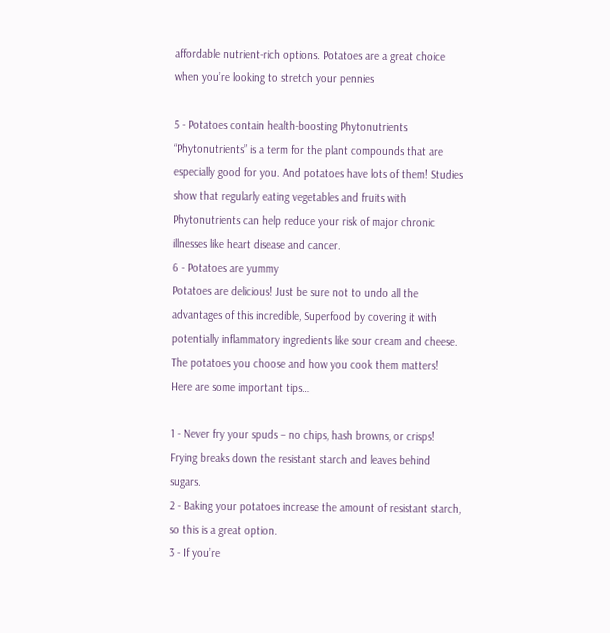affordable nutrient-rich options. Potatoes are a great choice when you’re looking to stretch your pennies

5 - Potatoes contain health-boosting Phytonutrients
“Phytonutrients” is a term for the plant compounds that are especially good for you. And potatoes have lots of them! Studies show that regularly eating vegetables and fruits with Phytonutrients can help reduce your risk of major chronic illnesses like heart disease and cancer.
6 - Potatoes are yummy
Potatoes are delicious! Just be sure not to undo all the advantages of this incredible, Superfood by covering it with potentially inflammatory ingredients like sour cream and cheese.
The potatoes you choose and how you cook them matters!
Here are some important tips…

1 - Never fry your spuds – no chips, hash browns, or crisps! Frying breaks down the resistant starch and leaves behind sugars.
2 - Baking your potatoes increase the amount of resistant starch, so this is a great option.
3 - If you’re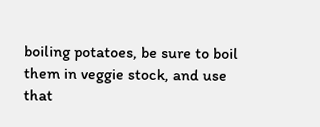boiling potatoes, be sure to boil them in veggie stock, and use that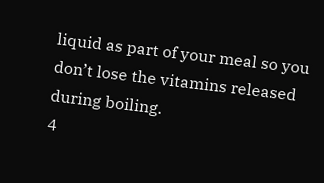liquid as part of your meal so you don’t lose the vitamins released during boiling.
4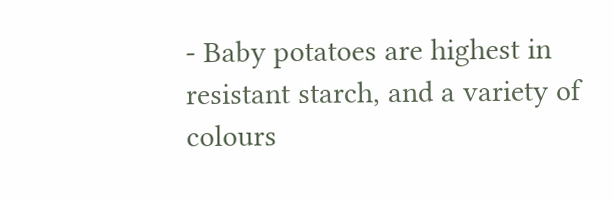- Baby potatoes are highest in resistant starch, and a variety of colours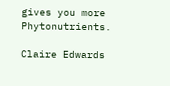gives you more Phytonutrients.

Claire Edwards